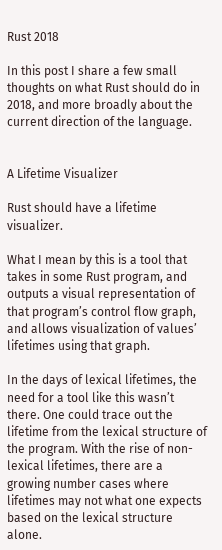Rust 2018

In this post I share a few small thoughts on what Rust should do in 2018, and more broadly about the current direction of the language.


A Lifetime Visualizer

Rust should have a lifetime visualizer.

What I mean by this is a tool that takes in some Rust program, and outputs a visual representation of that program’s control flow graph, and allows visualization of values’ lifetimes using that graph.

In the days of lexical lifetimes, the need for a tool like this wasn’t there. One could trace out the lifetime from the lexical structure of the program. With the rise of non-lexical lifetimes, there are a growing number cases where lifetimes may not what one expects based on the lexical structure alone.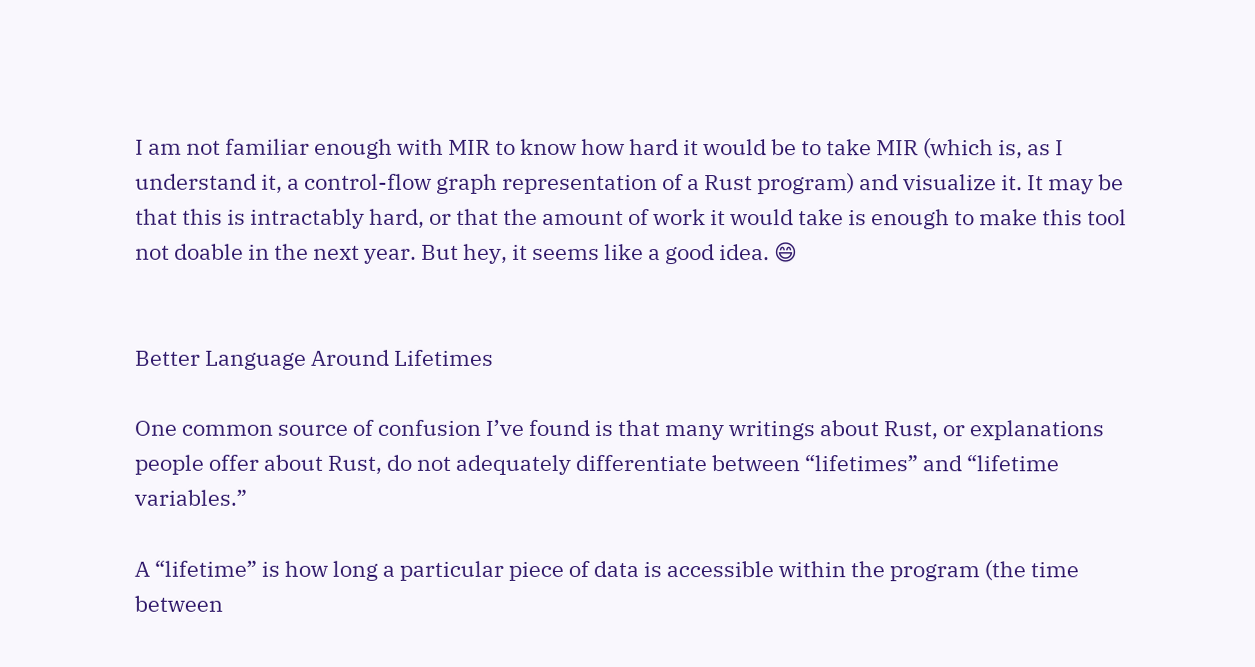I am not familiar enough with MIR to know how hard it would be to take MIR (which is, as I understand it, a control-flow graph representation of a Rust program) and visualize it. It may be that this is intractably hard, or that the amount of work it would take is enough to make this tool not doable in the next year. But hey, it seems like a good idea. 😄


Better Language Around Lifetimes

One common source of confusion I’ve found is that many writings about Rust, or explanations people offer about Rust, do not adequately differentiate between “lifetimes” and “lifetime variables.”

A “lifetime” is how long a particular piece of data is accessible within the program (the time between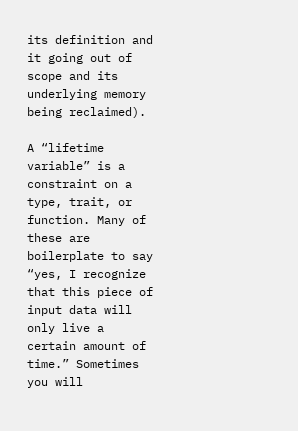its definition and it going out of scope and its underlying memory being reclaimed).

A “lifetime variable” is a constraint on a type, trait, or function. Many of these are boilerplate to say “yes, I recognize that this piece of input data will only live a certain amount of time.” Sometimes you will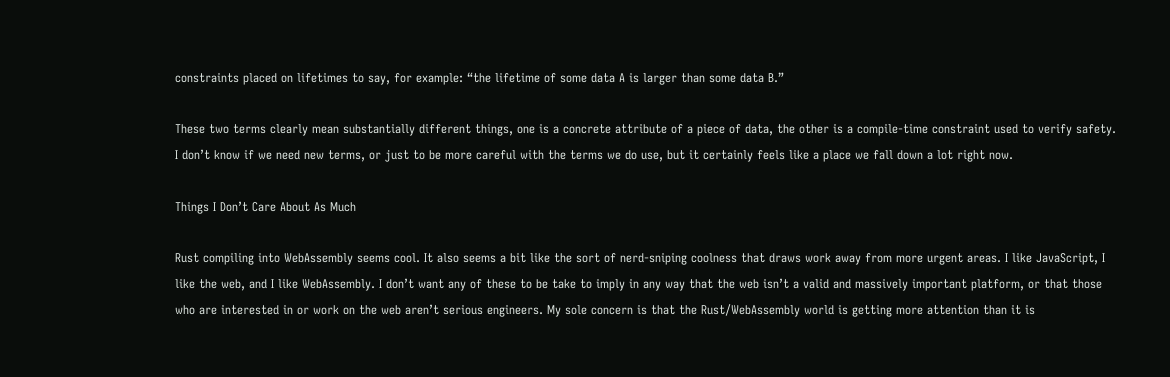constraints placed on lifetimes to say, for example: “the lifetime of some data A is larger than some data B.”

These two terms clearly mean substantially different things, one is a concrete attribute of a piece of data, the other is a compile-time constraint used to verify safety. I don’t know if we need new terms, or just to be more careful with the terms we do use, but it certainly feels like a place we fall down a lot right now.

Things I Don’t Care About As Much

Rust compiling into WebAssembly seems cool. It also seems a bit like the sort of nerd-sniping coolness that draws work away from more urgent areas. I like JavaScript, I like the web, and I like WebAssembly. I don’t want any of these to be take to imply in any way that the web isn’t a valid and massively important platform, or that those who are interested in or work on the web aren’t serious engineers. My sole concern is that the Rust/WebAssembly world is getting more attention than it is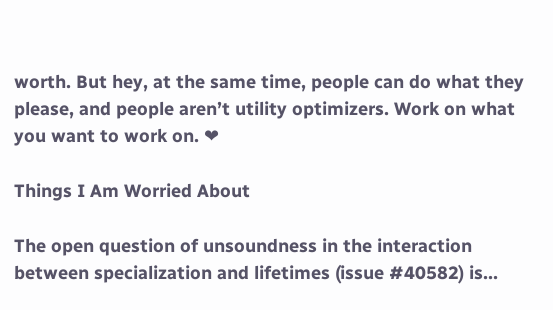worth. But hey, at the same time, people can do what they please, and people aren’t utility optimizers. Work on what you want to work on. ❤

Things I Am Worried About

The open question of unsoundness in the interaction between specialization and lifetimes (issue #40582) is…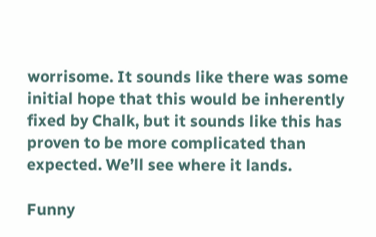worrisome. It sounds like there was some initial hope that this would be inherently fixed by Chalk, but it sounds like this has proven to be more complicated than expected. We’ll see where it lands.

Funny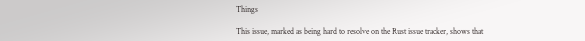Things

This issue, marked as being hard to resolve on the Rust issue tracker, shows that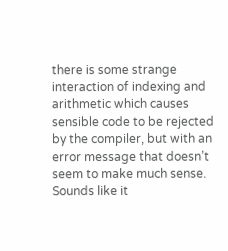there is some strange interaction of indexing and arithmetic which causes sensible code to be rejected by the compiler, but with an error message that doesn’t seem to make much sense. Sounds like it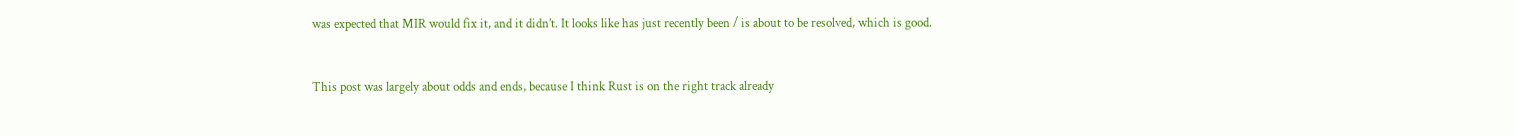was expected that MIR would fix it, and it didn’t. It looks like has just recently been / is about to be resolved, which is good.


This post was largely about odds and ends, because I think Rust is on the right track already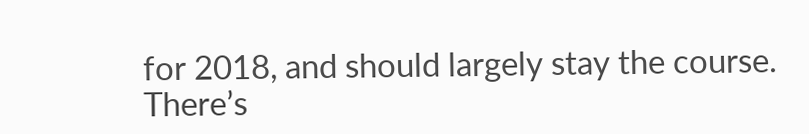for 2018, and should largely stay the course. There’s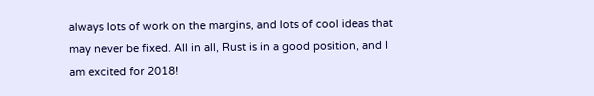always lots of work on the margins, and lots of cool ideas that may never be fixed. All in all, Rust is in a good position, and I am excited for 2018!